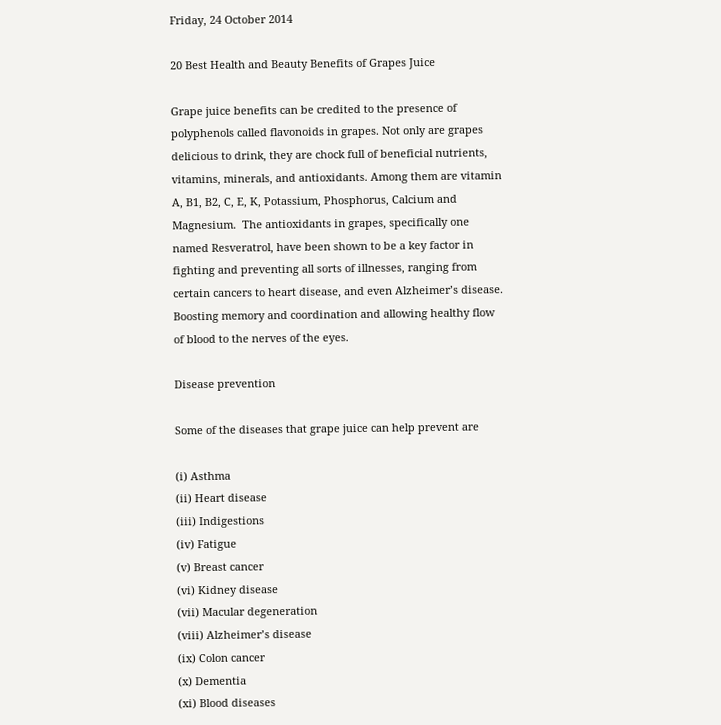Friday, 24 October 2014

20 Best Health and Beauty Benefits of Grapes Juice

Grape juice benefits can be credited to the presence of polyphenols called flavonoids in grapes. Not only are grapes delicious to drink, they are chock full of beneficial nutrients, vitamins, minerals, and antioxidants. Among them are vitamin A, B1, B2, C, E, K, Potassium, Phosphorus, Calcium and Magnesium.  The antioxidants in grapes, specifically one named Resveratrol, have been shown to be a key factor in fighting and preventing all sorts of illnesses, ranging from certain cancers to heart disease, and even Alzheimer’s disease. Boosting memory and coordination and allowing healthy flow of blood to the nerves of the eyes.

Disease prevention

Some of the diseases that grape juice can help prevent are

(i) Asthma
(ii) Heart disease
(iii) Indigestions
(iv) Fatigue
(v) Breast cancer
(vi) Kidney disease
(vii) Macular degeneration
(viii) Alzheimer’s disease
(ix) Colon cancer
(x) Dementia
(xi) Blood diseases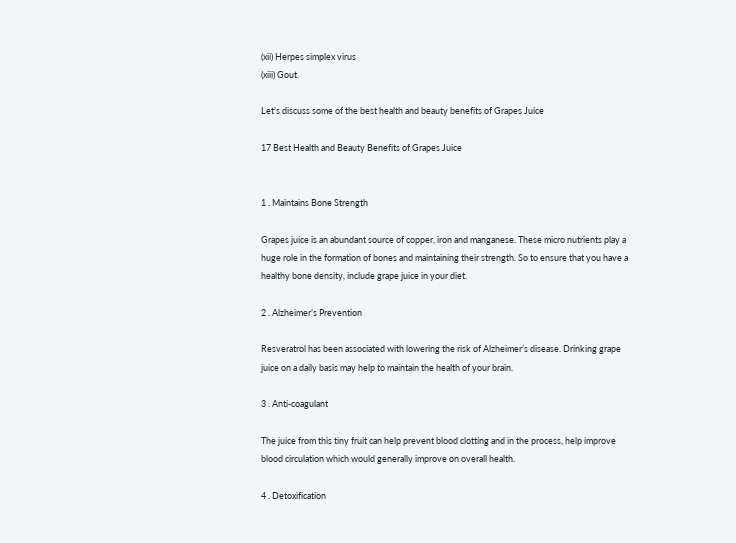(xii) Herpes simplex virus
(xiii) Gout.

Let's discuss some of the best health and beauty benefits of Grapes Juice

17 Best Health and Beauty Benefits of Grapes Juice


1 . Maintains Bone Strength

Grapes juice is an abundant source of copper, iron and manganese. These micro nutrients play a huge role in the formation of bones and maintaining their strength. So to ensure that you have a healthy bone density, include grape juice in your diet.

2 . Alzheimer’s Prevention

Resveratrol has been associated with lowering the risk of Alzheimer’s disease. Drinking grape juice on a daily basis may help to maintain the health of your brain.

3 . Anti-coagulant

The juice from this tiny fruit can help prevent blood clotting and in the process, help improve blood circulation which would generally improve on overall health.

4 . Detoxification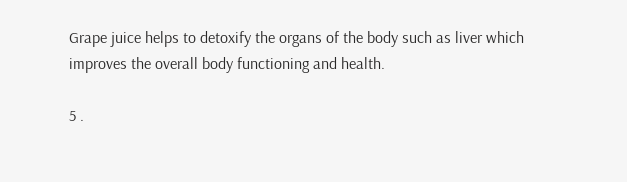Grape juice helps to detoxify the organs of the body such as liver which improves the overall body functioning and health.

5 .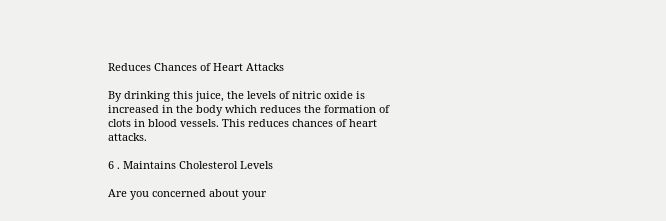Reduces Chances of Heart Attacks

By drinking this juice, the levels of nitric oxide is increased in the body which reduces the formation of clots in blood vessels. This reduces chances of heart attacks.

6 . Maintains Cholesterol Levels

Are you concerned about your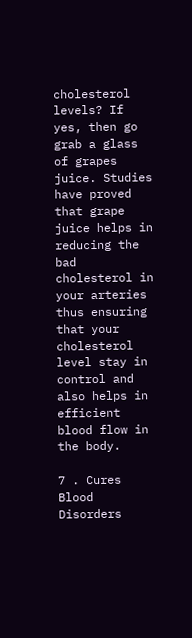cholesterol levels? If yes, then go grab a glass of grapes juice. Studies have proved that grape juice helps in reducing the bad cholesterol in your arteries thus ensuring that your cholesterol level stay in control and also helps in efficient blood flow in the body.

7 . Cures Blood Disorders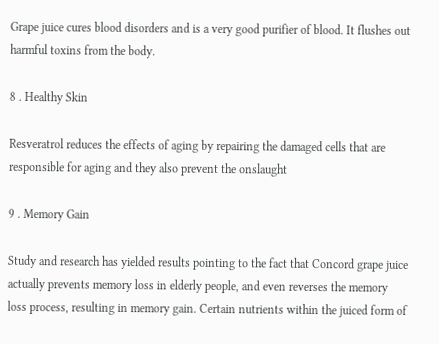Grape juice cures blood disorders and is a very good purifier of blood. It flushes out harmful toxins from the body.

8 . Healthy Skin

Resveratrol reduces the effects of aging by repairing the damaged cells that are responsible for aging and they also prevent the onslaught

9 . Memory Gain

Study and research has yielded results pointing to the fact that Concord grape juice actually prevents memory loss in elderly people, and even reverses the memory loss process, resulting in memory gain. Certain nutrients within the juiced form of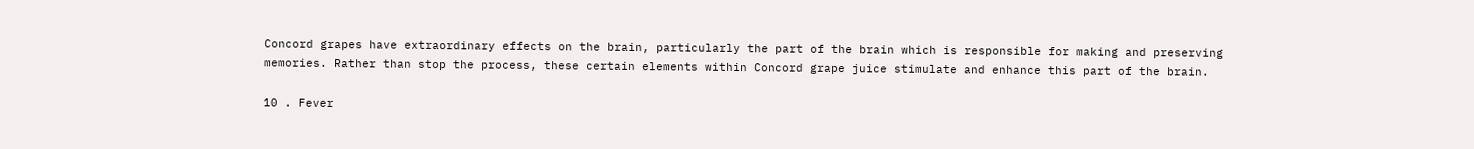Concord grapes have extraordinary effects on the brain, particularly the part of the brain which is responsible for making and preserving memories. Rather than stop the process, these certain elements within Concord grape juice stimulate and enhance this part of the brain.

10 . Fever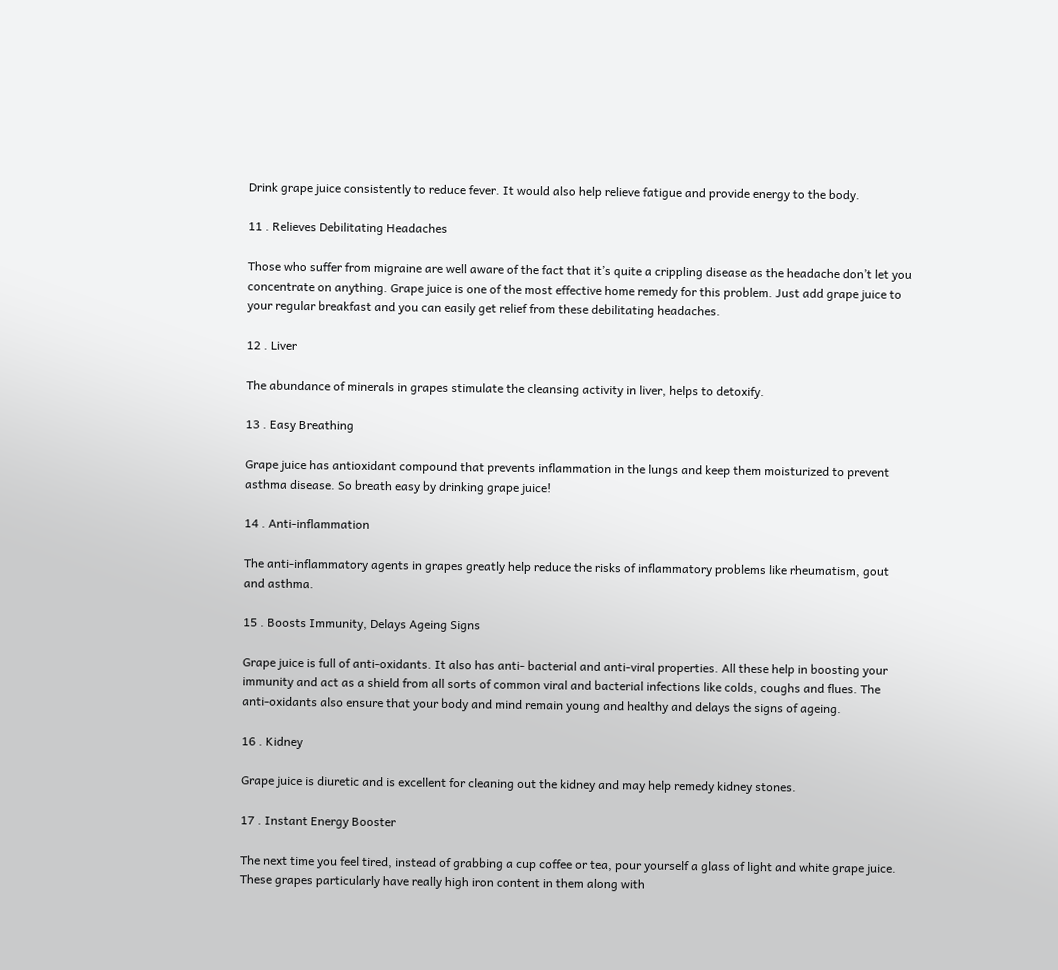Drink grape juice consistently to reduce fever. It would also help relieve fatigue and provide energy to the body.

11 . Relieves Debilitating Headaches

Those who suffer from migraine are well aware of the fact that it’s quite a crippling disease as the headache don’t let you concentrate on anything. Grape juice is one of the most effective home remedy for this problem. Just add grape juice to your regular breakfast and you can easily get relief from these debilitating headaches.

12 . Liver

The abundance of minerals in grapes stimulate the cleansing activity in liver, helps to detoxify.

13 . Easy Breathing

Grape juice has antioxidant compound that prevents inflammation in the lungs and keep them moisturized to prevent asthma disease. So breath easy by drinking grape juice!

14 . Anti-inflammation

The anti-inflammatory agents in grapes greatly help reduce the risks of inflammatory problems like rheumatism, gout and asthma.

15 . Boosts Immunity, Delays Ageing Signs

Grape juice is full of anti-oxidants. It also has anti- bacterial and anti-viral properties. All these help in boosting your immunity and act as a shield from all sorts of common viral and bacterial infections like colds, coughs and flues. The anti-oxidants also ensure that your body and mind remain young and healthy and delays the signs of ageing.

16 . Kidney

Grape juice is diuretic and is excellent for cleaning out the kidney and may help remedy kidney stones.

17 . Instant Energy Booster

The next time you feel tired, instead of grabbing a cup coffee or tea, pour yourself a glass of light and white grape juice. These grapes particularly have really high iron content in them along with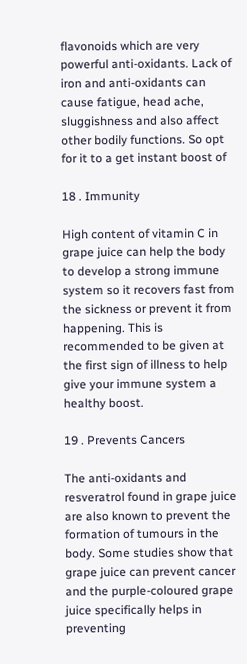flavonoids which are very powerful anti-oxidants. Lack of iron and anti-oxidants can cause fatigue, head ache, sluggishness and also affect other bodily functions. So opt for it to a get instant boost of

18 . Immunity

High content of vitamin C in grape juice can help the body to develop a strong immune system so it recovers fast from the sickness or prevent it from happening. This is recommended to be given at the first sign of illness to help give your immune system a healthy boost.

19 . Prevents Cancers

The anti-oxidants and resveratrol found in grape juice are also known to prevent the formation of tumours in the body. Some studies show that grape juice can prevent cancer and the purple-coloured grape juice specifically helps in preventing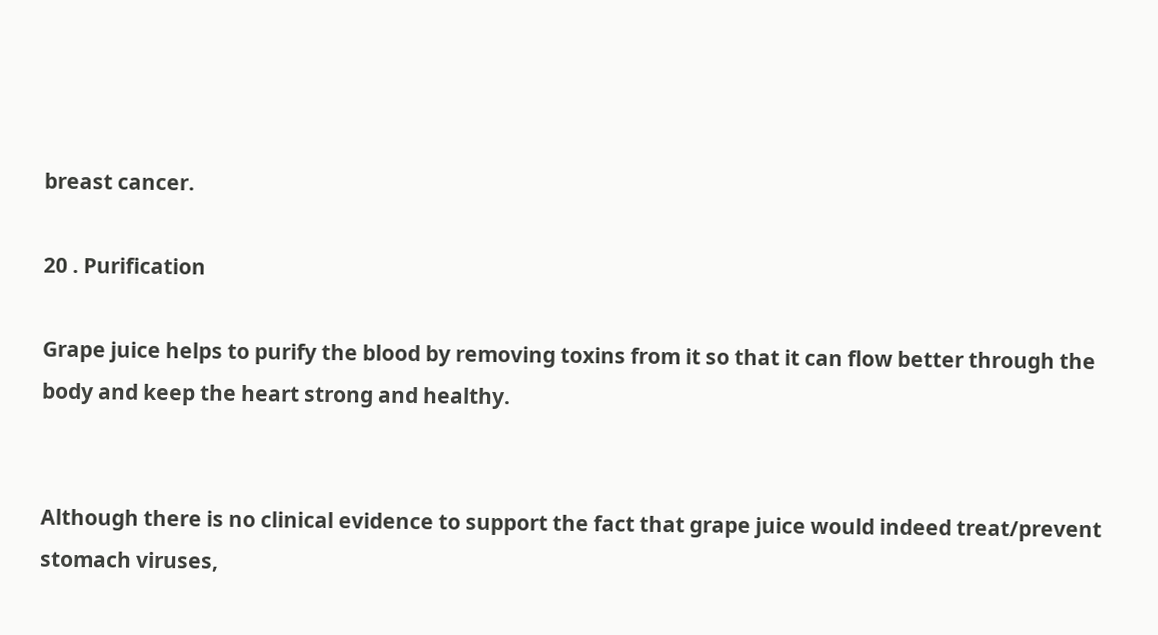breast cancer.

20 . Purification

Grape juice helps to purify the blood by removing toxins from it so that it can flow better through the body and keep the heart strong and healthy.


Although there is no clinical evidence to support the fact that grape juice would indeed treat/prevent stomach viruses,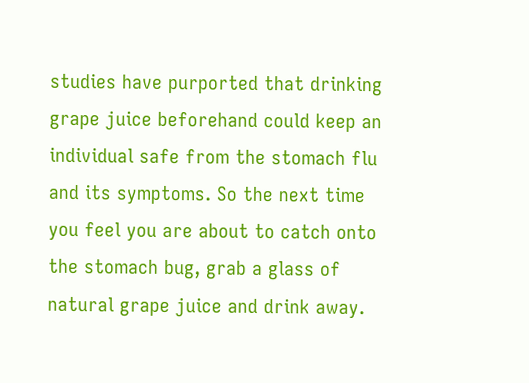studies have purported that drinking grape juice beforehand could keep an individual safe from the stomach flu and its symptoms. So the next time you feel you are about to catch onto the stomach bug, grab a glass of natural grape juice and drink away.